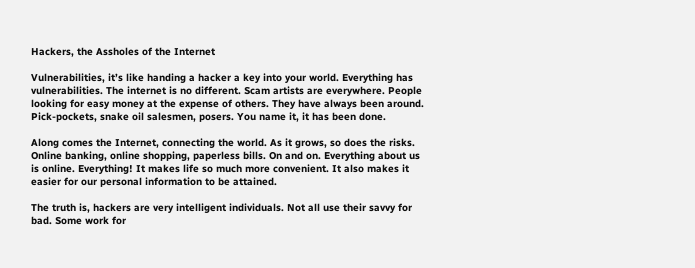Hackers, the Assholes of the Internet

Vulnerabilities, it’s like handing a hacker a key into your world. Everything has vulnerabilities. The internet is no different. Scam artists are everywhere. People looking for easy money at the expense of others. They have always been around. Pick-pockets, snake oil salesmen, posers. You name it, it has been done.

Along comes the Internet, connecting the world. As it grows, so does the risks. Online banking, online shopping, paperless bills. On and on. Everything about us is online. Everything! It makes life so much more convenient. It also makes it easier for our personal information to be attained.

The truth is, hackers are very intelligent individuals. Not all use their savvy for bad. Some work for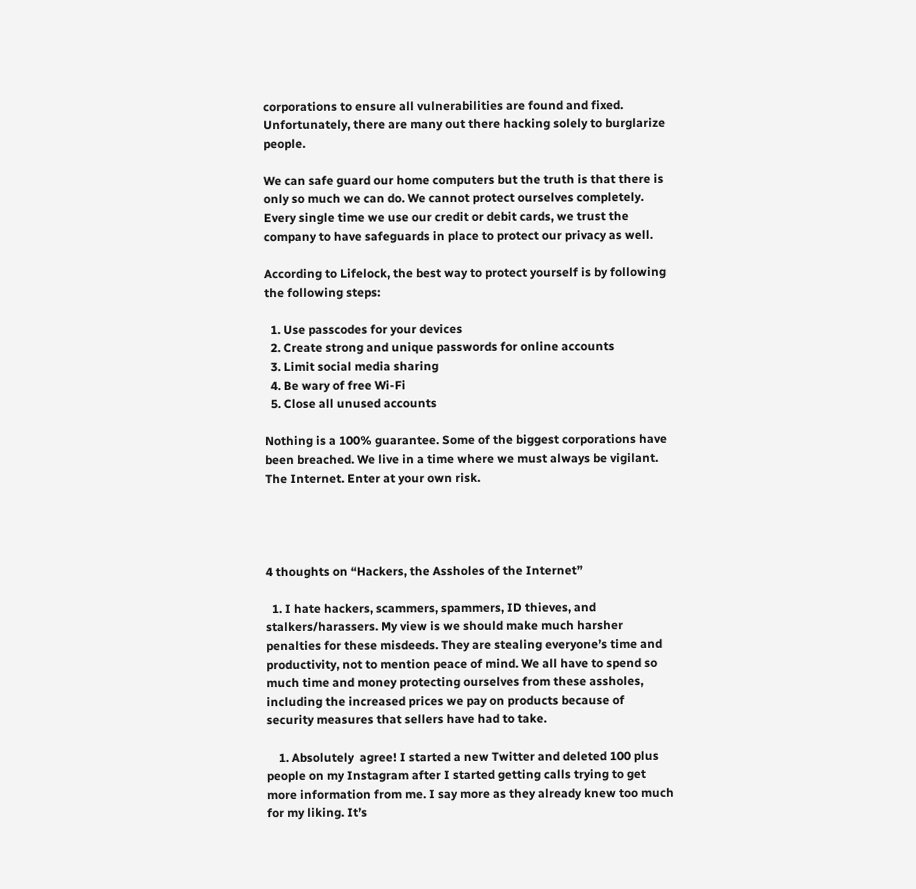corporations to ensure all vulnerabilities are found and fixed. Unfortunately, there are many out there hacking solely to burglarize people.

We can safe guard our home computers but the truth is that there is only so much we can do. We cannot protect ourselves completely. Every single time we use our credit or debit cards, we trust the company to have safeguards in place to protect our privacy as well.

According to Lifelock, the best way to protect yourself is by following the following steps:

  1. Use passcodes for your devices
  2. Create strong and unique passwords for online accounts
  3. Limit social media sharing
  4. Be wary of free Wi-Fi
  5. Close all unused accounts

Nothing is a 100% guarantee. Some of the biggest corporations have been breached. We live in a time where we must always be vigilant. The Internet. Enter at your own risk.




4 thoughts on “Hackers, the Assholes of the Internet”

  1. I hate hackers, scammers, spammers, ID thieves, and stalkers/harassers. My view is we should make much harsher penalties for these misdeeds. They are stealing everyone’s time and productivity, not to mention peace of mind. We all have to spend so much time and money protecting ourselves from these assholes, including the increased prices we pay on products because of security measures that sellers have had to take.

    1. Absolutely  agree! I started a new Twitter and deleted 100 plus people on my Instagram after I started getting calls trying to get more information from me. I say more as they already knew too much for my liking. It’s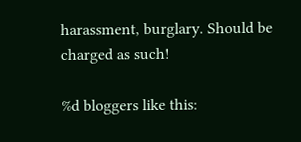harassment, burglary. Should be charged as such!

%d bloggers like this: